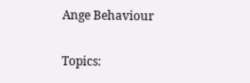Ange Behaviour

Topics: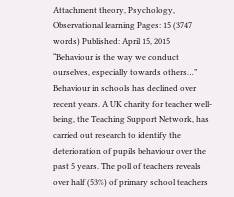Attachment theory, Psychology, Observational learning Pages: 15 (3747 words) Published: April 15, 2015
“Behaviour is the way we conduct ourselves, especially towards others…” Behaviour in schools has declined over recent years. A UK charity for teacher well- being, the Teaching Support Network, has carried out research to identify the deterioration of pupils behaviour over the past 5 years. The poll of teachers reveals over half (53%) of primary school teachers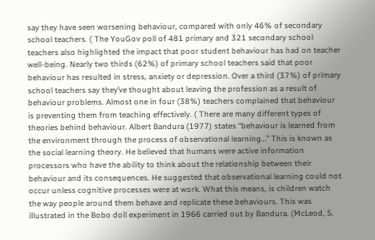say they have seen worsening behaviour, compared with only 46% of secondary school teachers. ( The YouGov poll of 481 primary and 321 secondary school teachers also highlighted the impact that poor student behaviour has had on teacher well-being. Nearly two thirds (62%) of primary school teachers said that poor behaviour has resulted in stress, anxiety or depression. Over a third (37%) of primary school teachers say they’ve thought about leaving the profession as a result of behaviour problems. Almost one in four (38%) teachers complained that behaviour is preventing them from teaching effectively. ( There are many different types of theories behind behaviour. Albert Bandura (1977) states “behaviour is learned from the environment through the process of observational learning…” This is known as the social learning theory. He believed that humans were active information processors who have the ability to think about the relationship between their behaviour and its consequences. He suggested that observational learning could not occur unless cognitive processes were at work. What this means, is children watch the way people around them behave and replicate these behaviours. This was illustrated in the Bobo doll experiment in 1966 carried out by Bandura. (McLeod, S.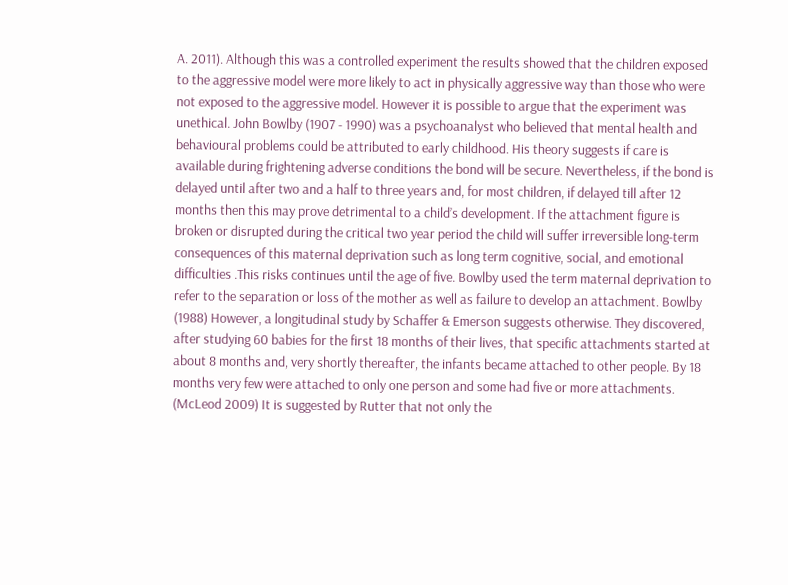A. 2011). Although this was a controlled experiment the results showed that the children exposed to the aggressive model were more likely to act in physically aggressive way than those who were not exposed to the aggressive model. However it is possible to argue that the experiment was unethical. John Bowlby (1907 - 1990) was a psychoanalyst who believed that mental health and behavioural problems could be attributed to early childhood. His theory suggests if care is available during frightening adverse conditions the bond will be secure. Nevertheless, if the bond is delayed until after two and a half to three years and, for most children, if delayed till after 12 months then this may prove detrimental to a child’s development. If the attachment figure is broken or disrupted during the critical two year period the child will suffer irreversible long-term consequences of this maternal deprivation such as long term cognitive, social, and emotional difficulties .This risks continues until the age of five. Bowlby used the term maternal deprivation to refer to the separation or loss of the mother as well as failure to develop an attachment. Bowlby (1988) However, a longitudinal study by Schaffer & Emerson suggests otherwise. They discovered, after studying 60 babies for the first 18 months of their lives, that specific attachments started at about 8 months and, very shortly thereafter, the infants became attached to other people. By 18 months very few were attached to only one person and some had five or more attachments. (McLeod 2009) It is suggested by Rutter that not only the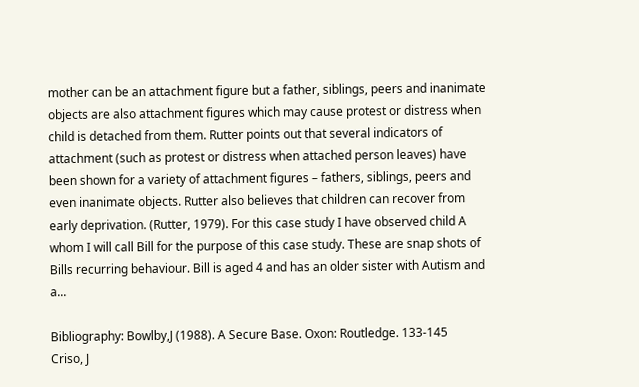mother can be an attachment figure but a father, siblings, peers and inanimate objects are also attachment figures which may cause protest or distress when child is detached from them. Rutter points out that several indicators of attachment (such as protest or distress when attached person leaves) have been shown for a variety of attachment figures – fathers, siblings, peers and even inanimate objects. Rutter also believes that children can recover from early deprivation. (Rutter, 1979). For this case study I have observed child A whom I will call Bill for the purpose of this case study. These are snap shots of Bills recurring behaviour. Bill is aged 4 and has an older sister with Autism and a...

Bibliography: Bowlby,J (1988). A Secure Base. Oxon: Routledge. 133-145
Criso, J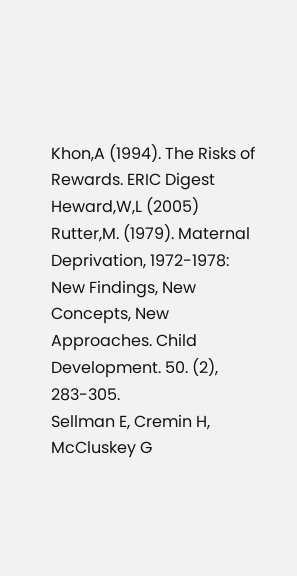Khon,A (1994). The Risks of Rewards. ERIC Digest
Heward,W,L (2005)
Rutter,M. (1979). Maternal Deprivation, 1972-1978: New Findings, New Concepts, New Approaches. Child Development. 50. (2), 283-305.
Sellman E, Cremin H, McCluskey G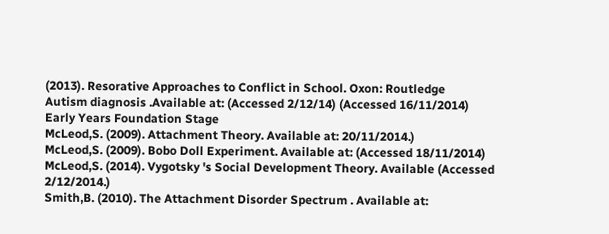(2013). Resorative Approaches to Conflict in School. Oxon: Routledge
Autism diagnosis .Available at: (Accessed 2/12/14) (Accessed 16/11/2014)
Early Years Foundation Stage
McLeod,S. (2009). Attachment Theory. Available at: 20/11/2014.)
McLeod,S. (2009). Bobo Doll Experiment. Available at: (Accessed 18/11/2014)
McLeod,S. (2014). Vygotsky 's Social Development Theory. Available (Accessed 2/12/2014.)
Smith,B. (2010). The Attachment Disorder Spectrum . Available at: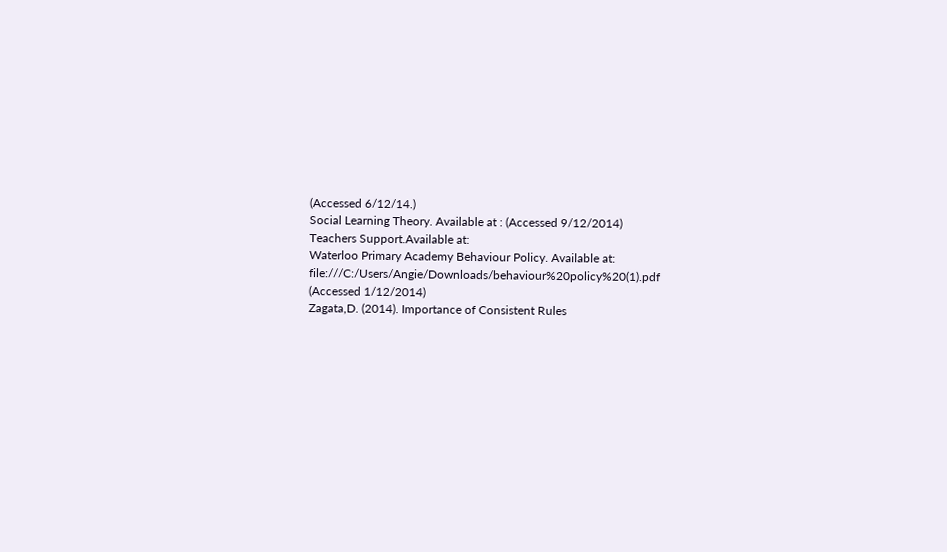(Accessed 6/12/14.)
Social Learning Theory. Available at : (Accessed 9/12/2014)
Teachers Support.Available at:
Waterloo Primary Academy Behaviour Policy. Available at: file:///C:/Users/Angie/Downloads/behaviour%20policy%20(1).pdf
(Accessed 1/12/2014)
Zagata,D. (2014). Importance of Consistent Rules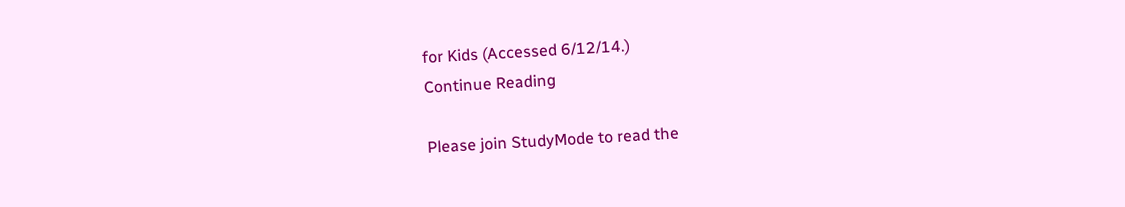for Kids (Accessed 6/12/14.)
Continue Reading

Please join StudyMode to read the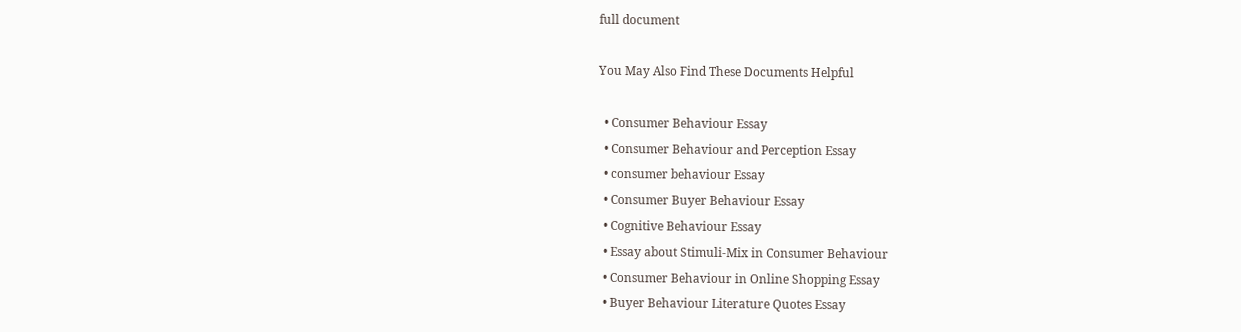full document

You May Also Find These Documents Helpful

  • Consumer Behaviour Essay
  • Consumer Behaviour and Perception Essay
  • consumer behaviour Essay
  • Consumer Buyer Behaviour Essay
  • Cognitive Behaviour Essay
  • Essay about Stimuli-Mix in Consumer Behaviour
  • Consumer Behaviour in Online Shopping Essay
  • Buyer Behaviour Literature Quotes Essay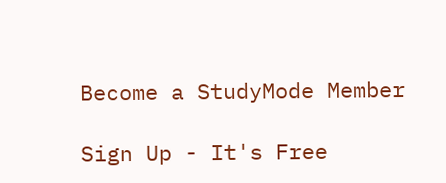Become a StudyMode Member

Sign Up - It's Free